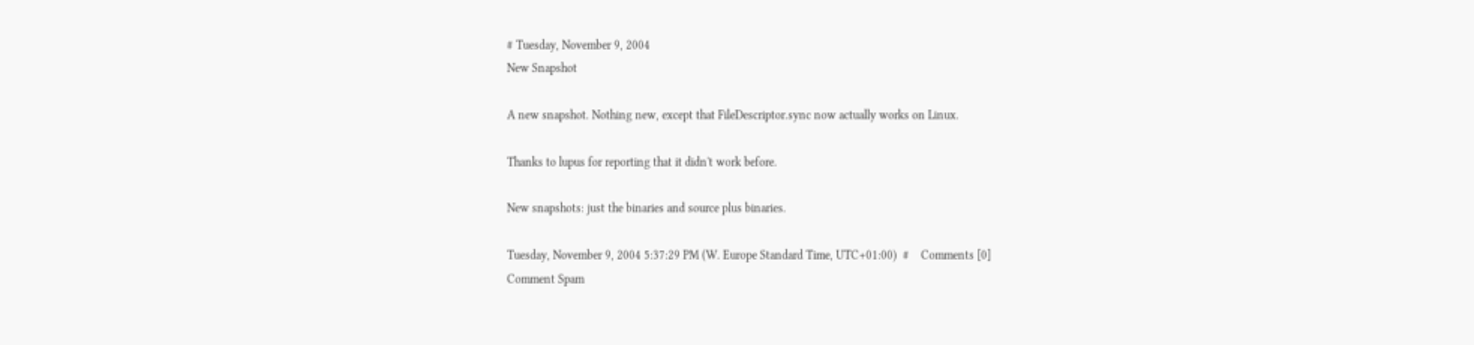# Tuesday, November 9, 2004
New Snapshot

A new snapshot. Nothing new, except that FileDescriptor.sync now actually works on Linux.

Thanks to lupus for reporting that it didn't work before.

New snapshots: just the binaries and source plus binaries.

Tuesday, November 9, 2004 5:37:29 PM (W. Europe Standard Time, UTC+01:00)  #    Comments [0]
Comment Spam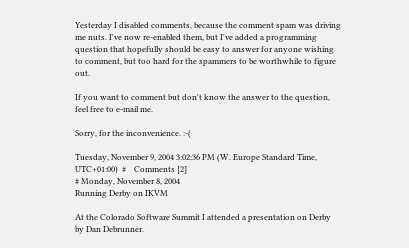Yesterday I disabled comments, because the comment spam was driving me nuts. I've now re-enabled them, but I've added a programming question that hopefully should be easy to answer for anyone wishing to comment, but too hard for the spammers to be worthwhile to figure out.

If you want to comment but don't know the answer to the question, feel free to e-mail me.

Sorry, for the inconvenience. :-(

Tuesday, November 9, 2004 3:02:36 PM (W. Europe Standard Time, UTC+01:00)  #    Comments [2]
# Monday, November 8, 2004
Running Derby on IKVM

At the Colorado Software Summit I attended a presentation on Derby by Dan Debrunner.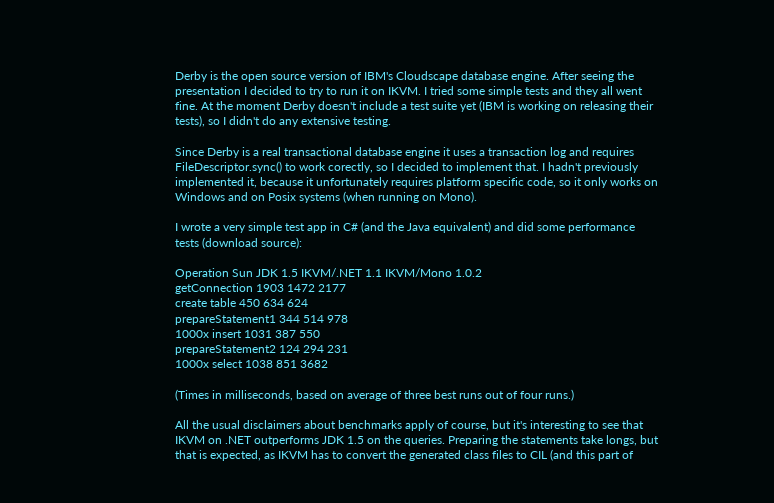Derby is the open source version of IBM's Cloudscape database engine. After seeing the presentation I decided to try to run it on IKVM. I tried some simple tests and they all went fine. At the moment Derby doesn't include a test suite yet (IBM is working on releasing their tests), so I didn't do any extensive testing.

Since Derby is a real transactional database engine it uses a transaction log and requires FileDescriptor.sync() to work corectly, so I decided to implement that. I hadn't previously implemented it, because it unfortunately requires platform specific code, so it only works on Windows and on Posix systems (when running on Mono).

I wrote a very simple test app in C# (and the Java equivalent) and did some performance tests (download source):

Operation Sun JDK 1.5 IKVM/.NET 1.1 IKVM/Mono 1.0.2
getConnection 1903 1472 2177
create table 450 634 624
prepareStatement1 344 514 978
1000x insert 1031 387 550
prepareStatement2 124 294 231
1000x select 1038 851 3682

(Times in milliseconds, based on average of three best runs out of four runs.)

All the usual disclaimers about benchmarks apply of course, but it's interesting to see that IKVM on .NET outperforms JDK 1.5 on the queries. Preparing the statements take longs, but that is expected, as IKVM has to convert the generated class files to CIL (and this part of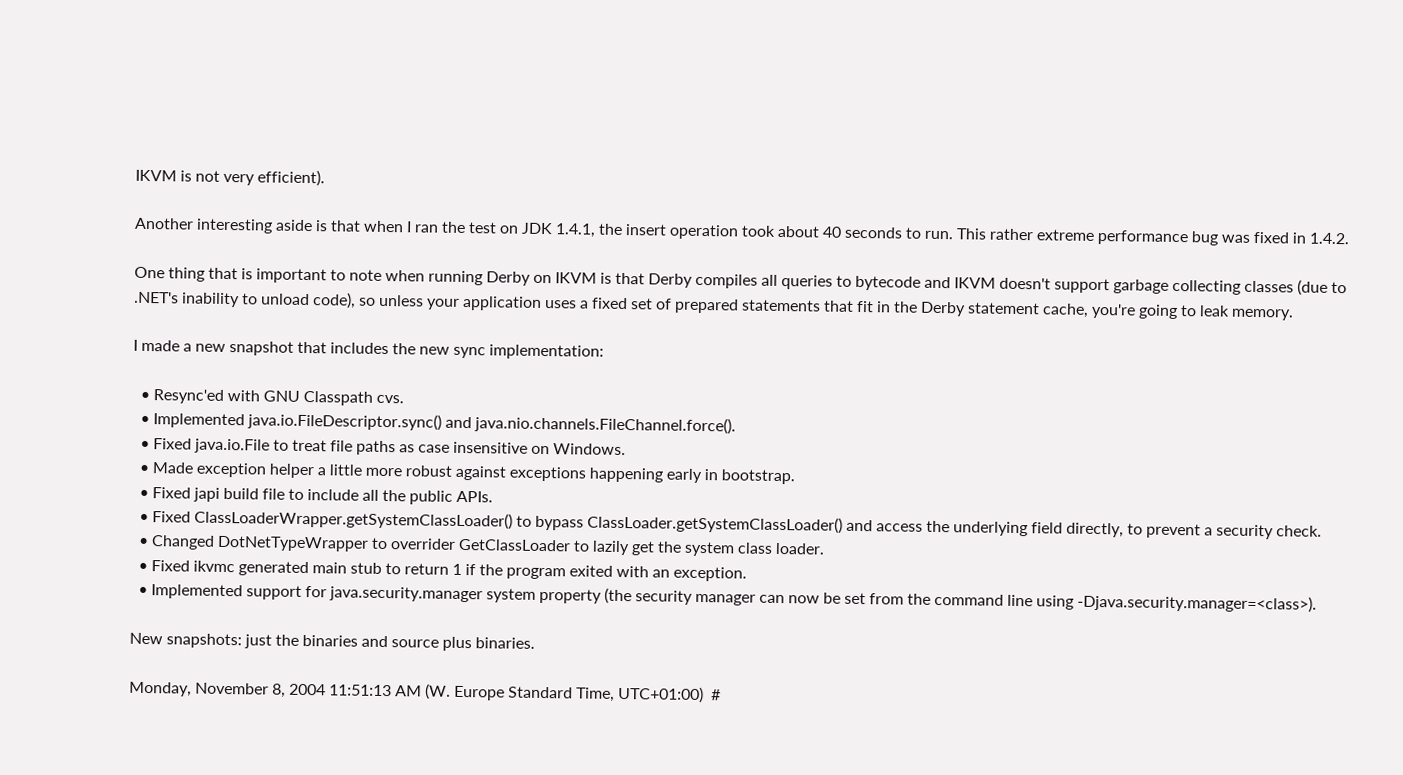IKVM is not very efficient).

Another interesting aside is that when I ran the test on JDK 1.4.1, the insert operation took about 40 seconds to run. This rather extreme performance bug was fixed in 1.4.2.

One thing that is important to note when running Derby on IKVM is that Derby compiles all queries to bytecode and IKVM doesn't support garbage collecting classes (due to .NET's inability to unload code), so unless your application uses a fixed set of prepared statements that fit in the Derby statement cache, you're going to leak memory.

I made a new snapshot that includes the new sync implementation:

  • Resync'ed with GNU Classpath cvs.
  • Implemented java.io.FileDescriptor.sync() and java.nio.channels.FileChannel.force().
  • Fixed java.io.File to treat file paths as case insensitive on Windows.
  • Made exception helper a little more robust against exceptions happening early in bootstrap.
  • Fixed japi build file to include all the public APIs.
  • Fixed ClassLoaderWrapper.getSystemClassLoader() to bypass ClassLoader.getSystemClassLoader() and access the underlying field directly, to prevent a security check.
  • Changed DotNetTypeWrapper to overrider GetClassLoader to lazily get the system class loader.
  • Fixed ikvmc generated main stub to return 1 if the program exited with an exception.
  • Implemented support for java.security.manager system property (the security manager can now be set from the command line using -Djava.security.manager=<class>).

New snapshots: just the binaries and source plus binaries.

Monday, November 8, 2004 11:51:13 AM (W. Europe Standard Time, UTC+01:00)  #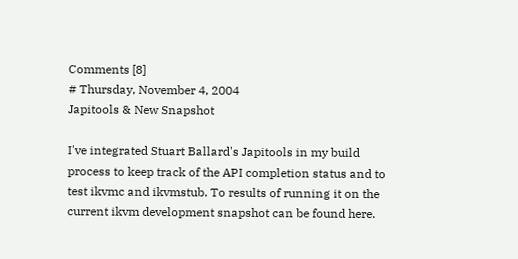Comments [8]
# Thursday, November 4, 2004
Japitools & New Snapshot

I've integrated Stuart Ballard's Japitools in my build process to keep track of the API completion status and to test ikvmc and ikvmstub. To results of running it on the current ikvm development snapshot can be found here.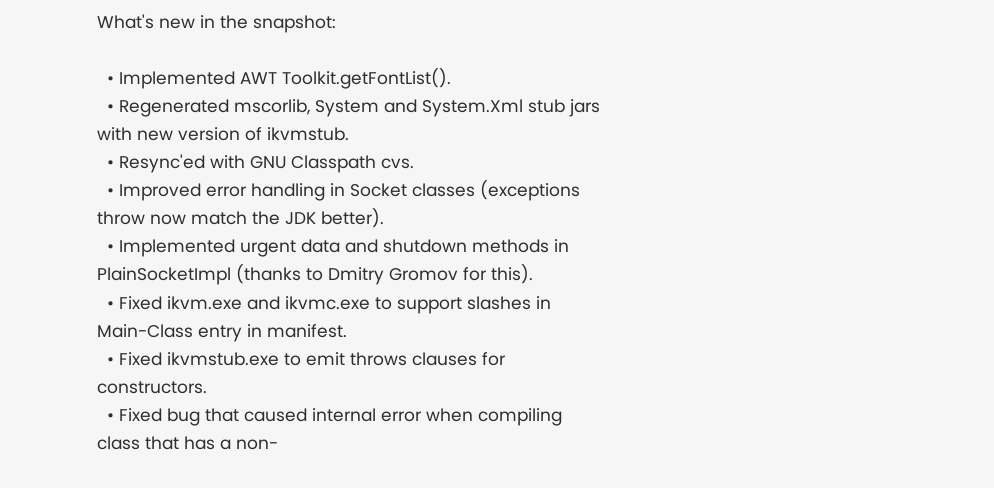What's new in the snapshot:

  • Implemented AWT Toolkit.getFontList().
  • Regenerated mscorlib, System and System.Xml stub jars with new version of ikvmstub.
  • Resync'ed with GNU Classpath cvs.
  • Improved error handling in Socket classes (exceptions throw now match the JDK better).
  • Implemented urgent data and shutdown methods in PlainSocketImpl (thanks to Dmitry Gromov for this).
  • Fixed ikvm.exe and ikvmc.exe to support slashes in Main-Class entry in manifest.
  • Fixed ikvmstub.exe to emit throws clauses for constructors.
  • Fixed bug that caused internal error when compiling class that has a non-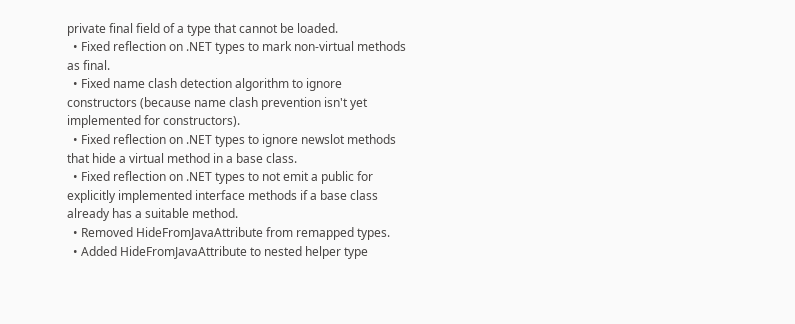private final field of a type that cannot be loaded.
  • Fixed reflection on .NET types to mark non-virtual methods as final.
  • Fixed name clash detection algorithm to ignore constructors (because name clash prevention isn't yet implemented for constructors).
  • Fixed reflection on .NET types to ignore newslot methods that hide a virtual method in a base class.
  • Fixed reflection on .NET types to not emit a public for explicitly implemented interface methods if a base class already has a suitable method.
  • Removed HideFromJavaAttribute from remapped types.
  • Added HideFromJavaAttribute to nested helper type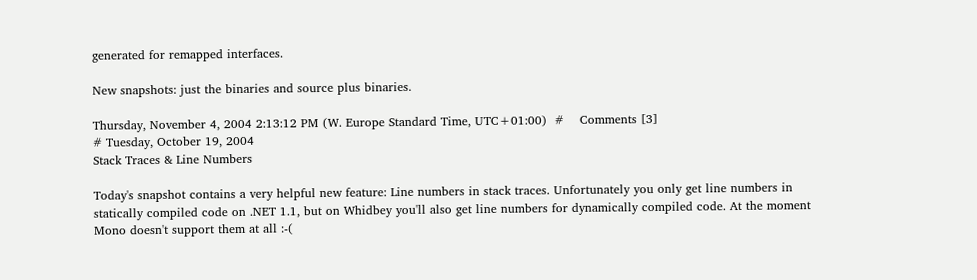generated for remapped interfaces.

New snapshots: just the binaries and source plus binaries.

Thursday, November 4, 2004 2:13:12 PM (W. Europe Standard Time, UTC+01:00)  #    Comments [3]
# Tuesday, October 19, 2004
Stack Traces & Line Numbers

Today's snapshot contains a very helpful new feature: Line numbers in stack traces. Unfortunately you only get line numbers in statically compiled code on .NET 1.1, but on Whidbey you'll also get line numbers for dynamically compiled code. At the moment Mono doesn't support them at all :-(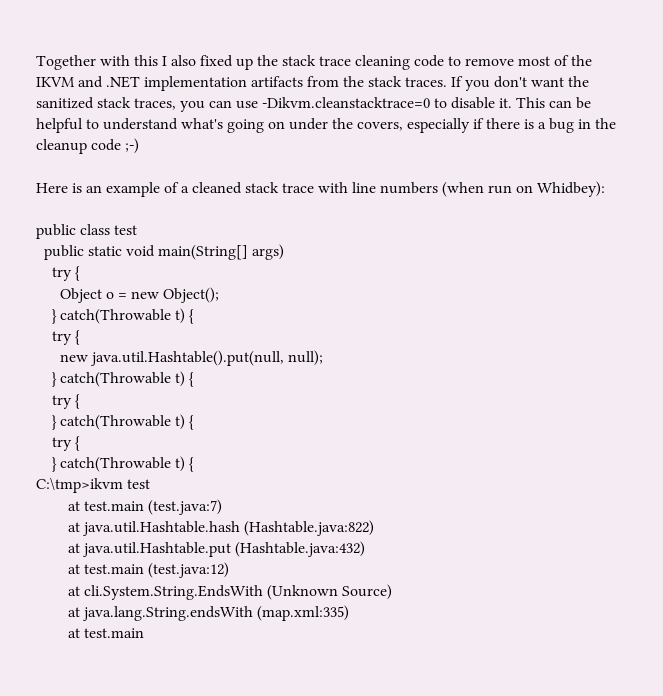Together with this I also fixed up the stack trace cleaning code to remove most of the IKVM and .NET implementation artifacts from the stack traces. If you don't want the sanitized stack traces, you can use -Dikvm.cleanstacktrace=0 to disable it. This can be helpful to understand what's going on under the covers, especially if there is a bug in the cleanup code ;-)

Here is an example of a cleaned stack trace with line numbers (when run on Whidbey):

public class test
  public static void main(String[] args)
    try {
      Object o = new Object();
    } catch(Throwable t) {
    try {
      new java.util.Hashtable().put(null, null);
    } catch(Throwable t) {
    try {
    } catch(Throwable t) {
    try {
    } catch(Throwable t) {
C:\tmp>ikvm test
        at test.main (test.java:7)
        at java.util.Hashtable.hash (Hashtable.java:822)
        at java.util.Hashtable.put (Hashtable.java:432)
        at test.main (test.java:12)
        at cli.System.String.EndsWith (Unknown Source)
        at java.lang.String.endsWith (map.xml:335)
        at test.main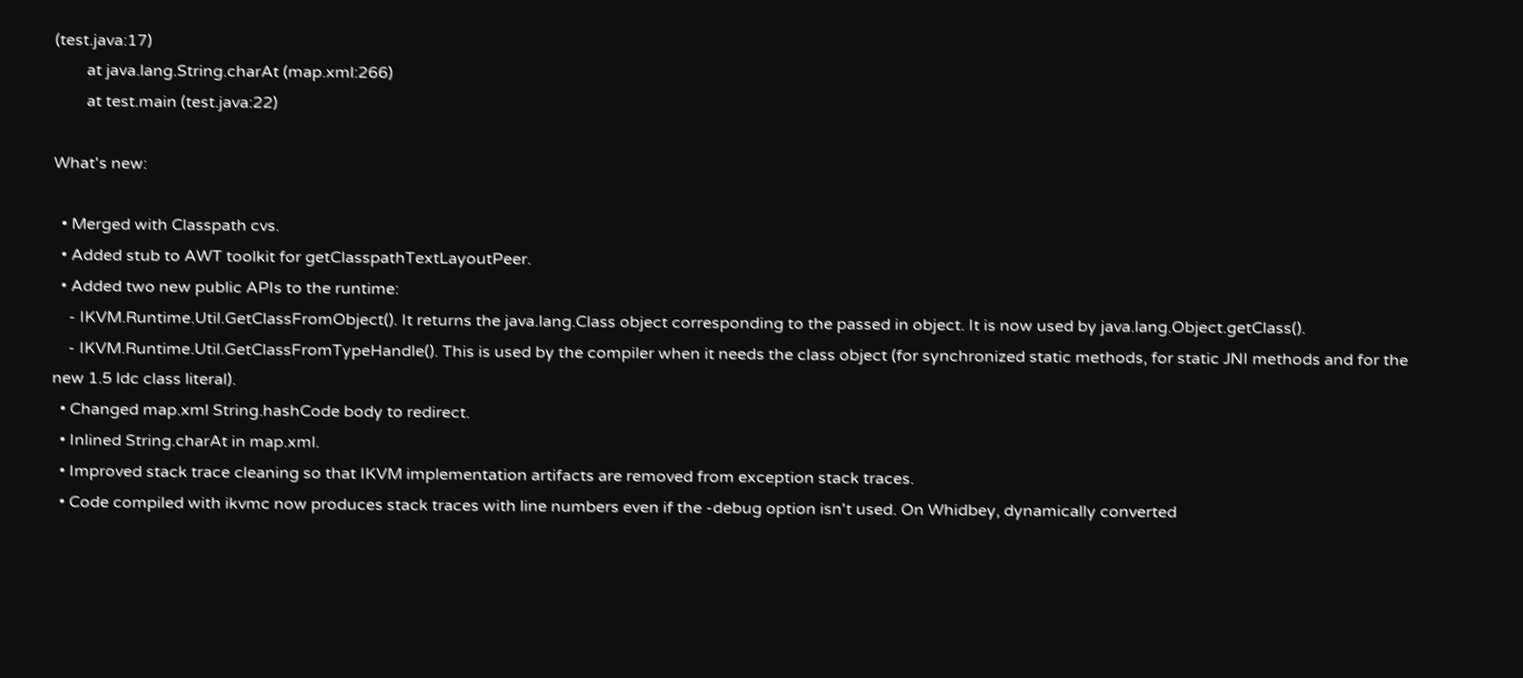(test.java:17)
        at java.lang.String.charAt (map.xml:266)
        at test.main (test.java:22)

What's new:

  • Merged with Classpath cvs.
  • Added stub to AWT toolkit for getClasspathTextLayoutPeer.
  • Added two new public APIs to the runtime:
    - IKVM.Runtime.Util.GetClassFromObject(). It returns the java.lang.Class object corresponding to the passed in object. It is now used by java.lang.Object.getClass().
    - IKVM.Runtime.Util.GetClassFromTypeHandle(). This is used by the compiler when it needs the class object (for synchronized static methods, for static JNI methods and for the new 1.5 ldc class literal).
  • Changed map.xml String.hashCode body to redirect.
  • Inlined String.charAt in map.xml.
  • Improved stack trace cleaning so that IKVM implementation artifacts are removed from exception stack traces.
  • Code compiled with ikvmc now produces stack traces with line numbers even if the -debug option isn't used. On Whidbey, dynamically converted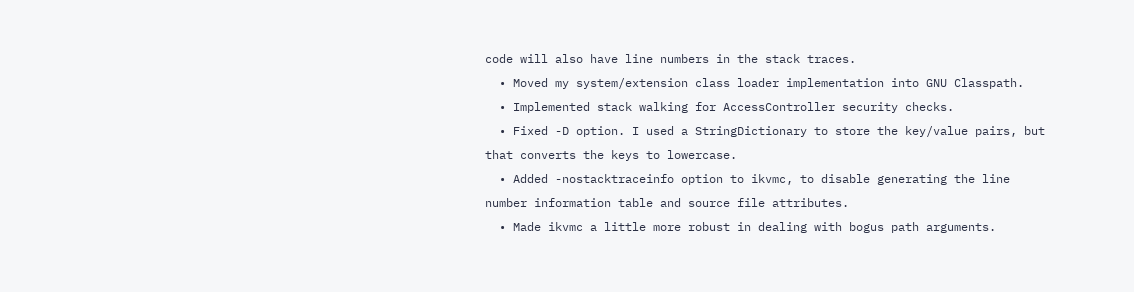code will also have line numbers in the stack traces.
  • Moved my system/extension class loader implementation into GNU Classpath.
  • Implemented stack walking for AccessController security checks.
  • Fixed -D option. I used a StringDictionary to store the key/value pairs, but that converts the keys to lowercase.
  • Added -nostacktraceinfo option to ikvmc, to disable generating the line number information table and source file attributes.
  • Made ikvmc a little more robust in dealing with bogus path arguments.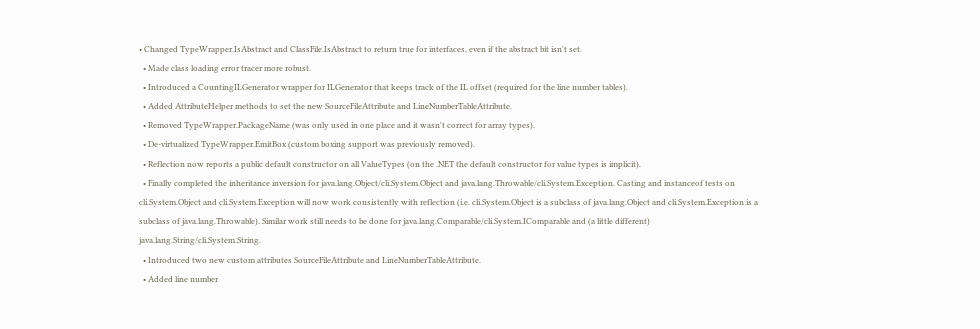• Changed TypeWrapper.IsAbstract and ClassFile.IsAbstract to return true for interfaces, even if the abstract bit isn't set.
  • Made class loading error tracer more robust.
  • Introduced a CountingILGenerator wrapper for ILGenerator that keeps track of the IL offset (required for the line number tables).
  • Added AttributeHelper methods to set the new SourceFileAttribute and LineNumberTableAttribute.
  • Removed TypeWrapper.PackageName (was only used in one place and it wasn't correct for array types).
  • De-virtualized TypeWrapper.EmitBox (custom boxing support was previously removed).
  • Reflection now reports a public default constructor on all ValueTypes (on the .NET the default constructor for value types is implicit).
  • Finally completed the inheritance inversion for java.lang.Object/cli.System.Object and java.lang.Throwable/cli.System.Exception. Casting and instanceof tests on cli.System.Object and cli.System.Exception will now work consistently with reflection (i.e. cli.System.Object is a subclass of java.lang.Object and cli.System.Exception is a subclass of java.lang.Throwable). Similar work still needs to be done for java.lang.Comparable/cli.System.IComparable and (a little different) java.lang.String/cli.System.String.
  • Introduced two new custom attributes SourceFileAttribute and LineNumberTableAttribute.
  • Added line number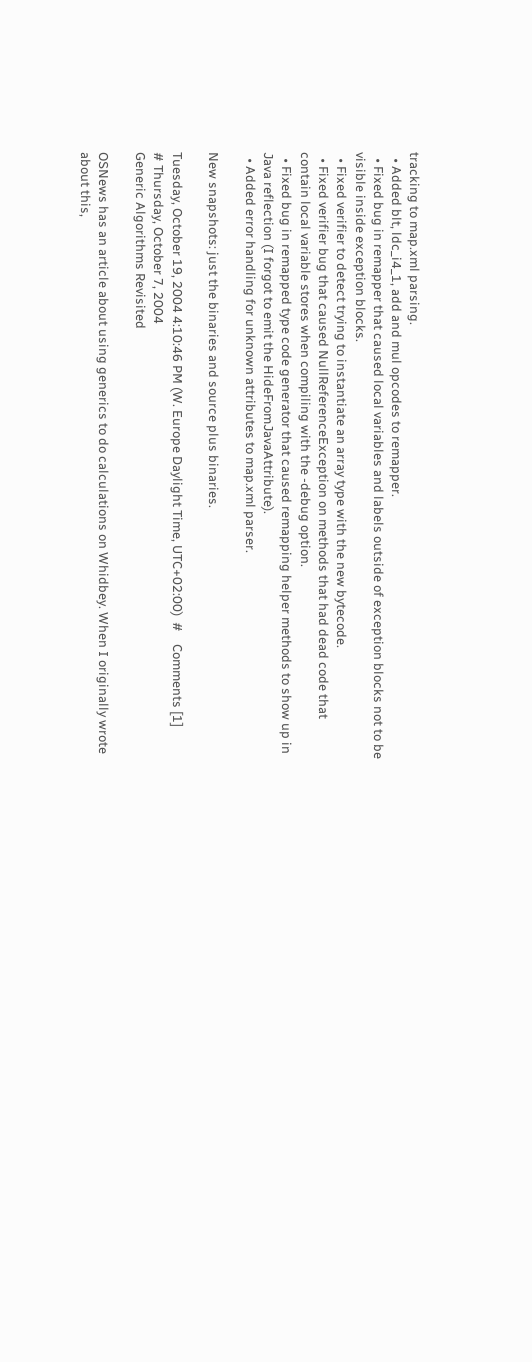tracking to map.xml parsing.
  • Added blt, ldc_i4_1, add and mul opcodes to remapper.
  • Fixed bug in remapper that caused local variables and labels outside of exception blocks not to be visible inside exception blocks.
  • Fixed verifier to detect trying to instantiate an array type with the new bytecode.
  • Fixed verifier bug that caused NullReferenceException on methods that had dead code that contain local variable stores when compiling with the -debug option.
  • Fixed bug in remapped type code generator that caused remapping helper methods to show up in Java reflection (I forgot to emit the HideFromJavaAttribute).
  • Added error handling for unknown attributes to map.xml parser.

New snapshots: just the binaries and source plus binaries.

Tuesday, October 19, 2004 4:10:46 PM (W. Europe Daylight Time, UTC+02:00)  #    Comments [1]
# Thursday, October 7, 2004
Generic Algorithms Revisited

OSNews has an article about using generics to do calculations on Whidbey. When I originally wrote about this,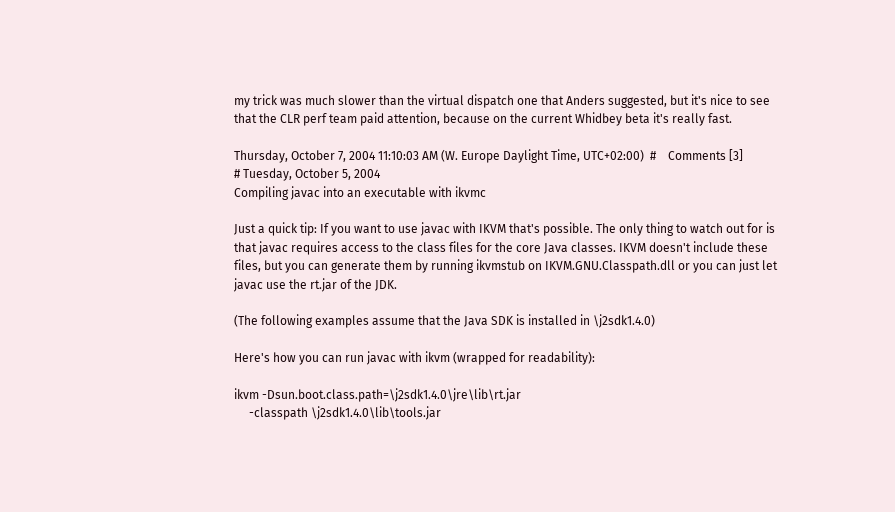my trick was much slower than the virtual dispatch one that Anders suggested, but it's nice to see that the CLR perf team paid attention, because on the current Whidbey beta it's really fast.

Thursday, October 7, 2004 11:10:03 AM (W. Europe Daylight Time, UTC+02:00)  #    Comments [3]
# Tuesday, October 5, 2004
Compiling javac into an executable with ikvmc

Just a quick tip: If you want to use javac with IKVM that's possible. The only thing to watch out for is that javac requires access to the class files for the core Java classes. IKVM doesn't include these files, but you can generate them by running ikvmstub on IKVM.GNU.Classpath.dll or you can just let javac use the rt.jar of the JDK.

(The following examples assume that the Java SDK is installed in \j2sdk1.4.0)

Here's how you can run javac with ikvm (wrapped for readability):

ikvm -Dsun.boot.class.path=\j2sdk1.4.0\jre\lib\rt.jar
     -classpath \j2sdk1.4.0\lib\tools.jar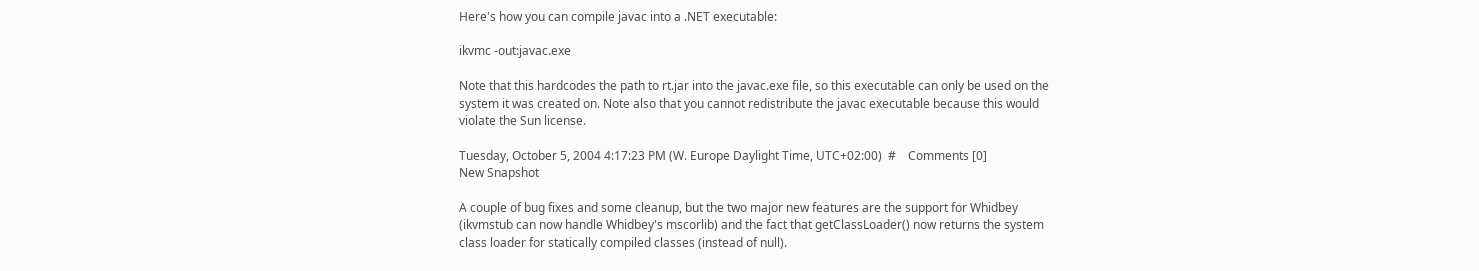Here's how you can compile javac into a .NET executable:

ikvmc -out:javac.exe

Note that this hardcodes the path to rt.jar into the javac.exe file, so this executable can only be used on the system it was created on. Note also that you cannot redistribute the javac executable because this would violate the Sun license.

Tuesday, October 5, 2004 4:17:23 PM (W. Europe Daylight Time, UTC+02:00)  #    Comments [0]
New Snapshot

A couple of bug fixes and some cleanup, but the two major new features are the support for Whidbey (ikvmstub can now handle Whidbey's mscorlib) and the fact that getClassLoader() now returns the system class loader for statically compiled classes (instead of null).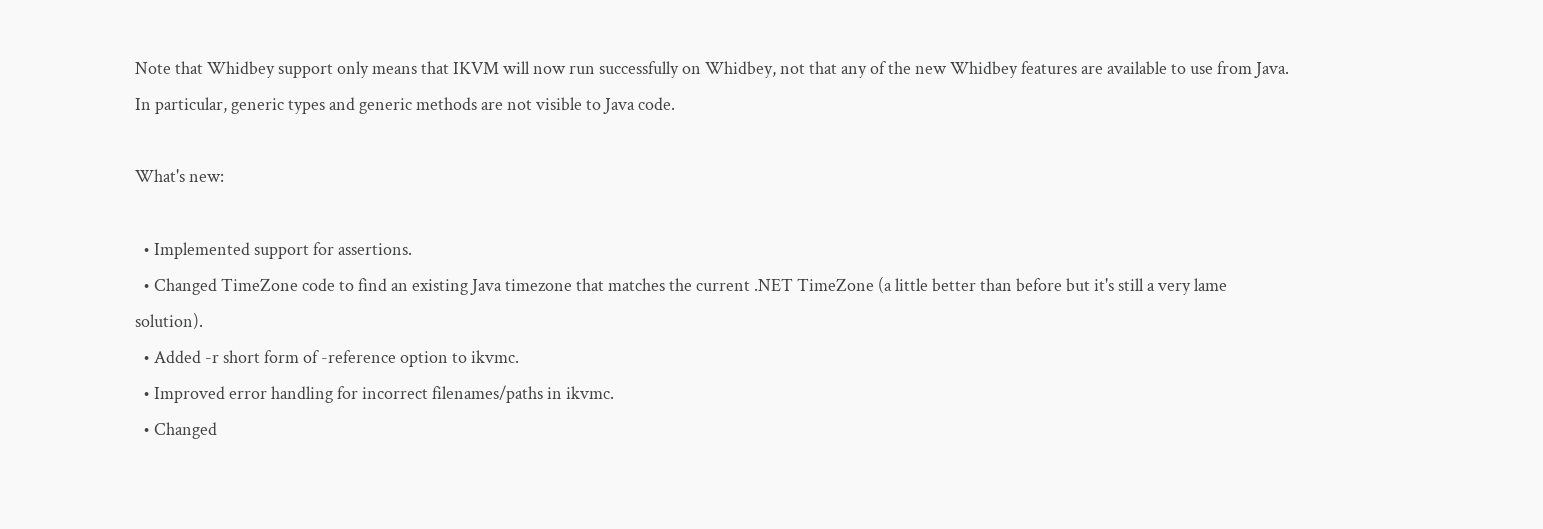Note that Whidbey support only means that IKVM will now run successfully on Whidbey, not that any of the new Whidbey features are available to use from Java. In particular, generic types and generic methods are not visible to Java code.

What's new:

  • Implemented support for assertions.
  • Changed TimeZone code to find an existing Java timezone that matches the current .NET TimeZone (a little better than before but it's still a very lame solution).
  • Added -r short form of -reference option to ikvmc.
  • Improved error handling for incorrect filenames/paths in ikvmc.
  • Changed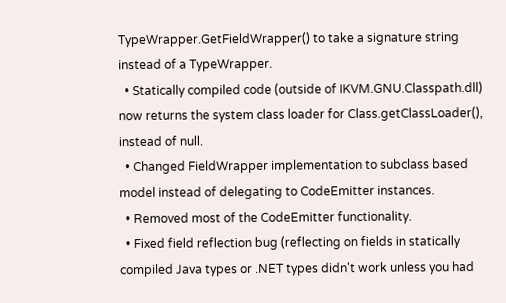TypeWrapper.GetFieldWrapper() to take a signature string instead of a TypeWrapper.
  • Statically compiled code (outside of IKVM.GNU.Classpath.dll) now returns the system class loader for Class.getClassLoader(), instead of null.
  • Changed FieldWrapper implementation to subclass based model instead of delegating to CodeEmitter instances.
  • Removed most of the CodeEmitter functionality.
  • Fixed field reflection bug (reflecting on fields in statically compiled Java types or .NET types didn't work unless you had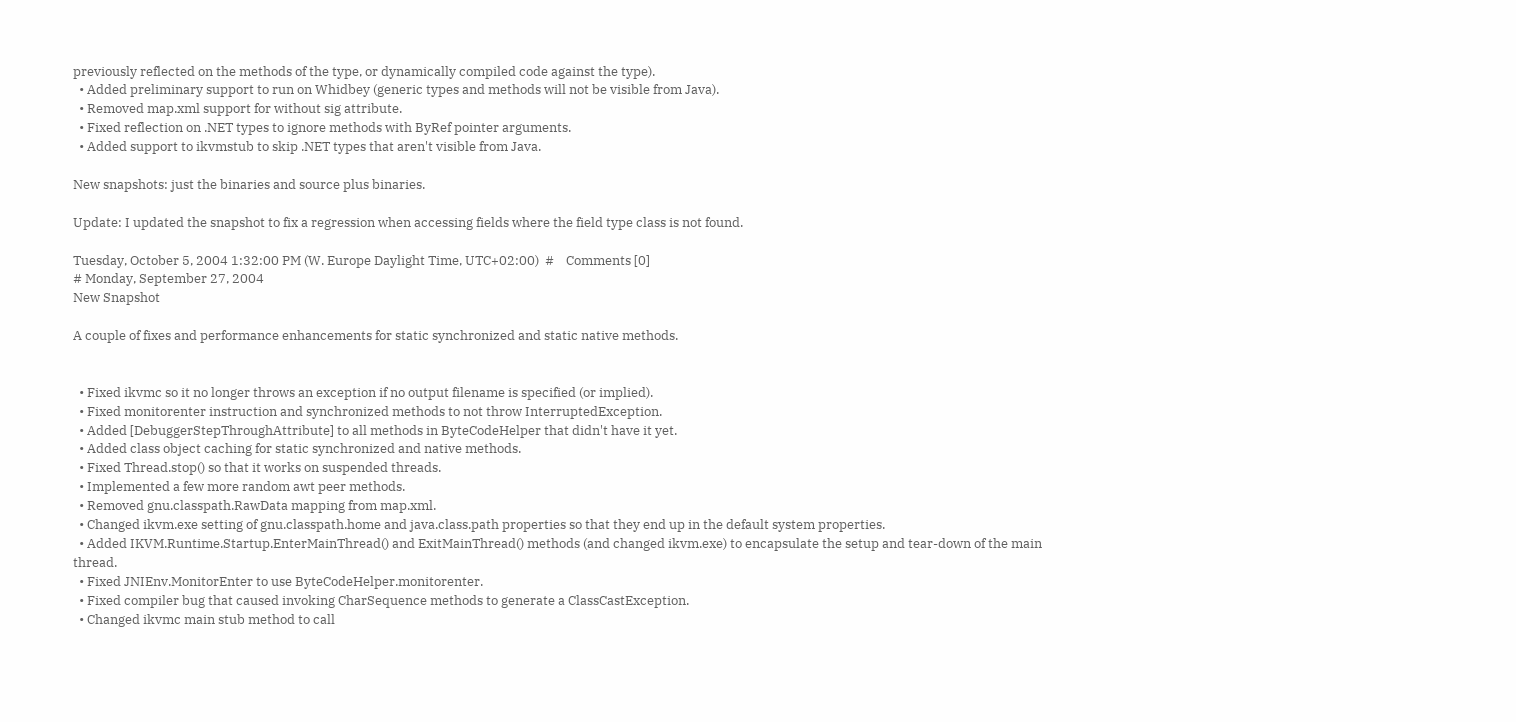previously reflected on the methods of the type, or dynamically compiled code against the type).
  • Added preliminary support to run on Whidbey (generic types and methods will not be visible from Java).
  • Removed map.xml support for without sig attribute.
  • Fixed reflection on .NET types to ignore methods with ByRef pointer arguments.
  • Added support to ikvmstub to skip .NET types that aren't visible from Java.

New snapshots: just the binaries and source plus binaries.

Update: I updated the snapshot to fix a regression when accessing fields where the field type class is not found.

Tuesday, October 5, 2004 1:32:00 PM (W. Europe Daylight Time, UTC+02:00)  #    Comments [0]
# Monday, September 27, 2004
New Snapshot

A couple of fixes and performance enhancements for static synchronized and static native methods.


  • Fixed ikvmc so it no longer throws an exception if no output filename is specified (or implied).
  • Fixed monitorenter instruction and synchronized methods to not throw InterruptedException.
  • Added [DebuggerStepThroughAttribute] to all methods in ByteCodeHelper that didn't have it yet.
  • Added class object caching for static synchronized and native methods.
  • Fixed Thread.stop() so that it works on suspended threads.
  • Implemented a few more random awt peer methods.
  • Removed gnu.classpath.RawData mapping from map.xml.
  • Changed ikvm.exe setting of gnu.classpath.home and java.class.path properties so that they end up in the default system properties.
  • Added IKVM.Runtime.Startup.EnterMainThread() and ExitMainThread() methods (and changed ikvm.exe) to encapsulate the setup and tear-down of the main thread.
  • Fixed JNIEnv.MonitorEnter to use ByteCodeHelper.monitorenter.
  • Fixed compiler bug that caused invoking CharSequence methods to generate a ClassCastException.
  • Changed ikvmc main stub method to call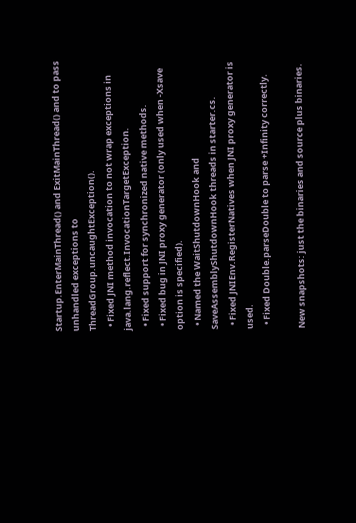Startup.EnterMainThread() and ExitMainThread() and to pass unhandled exceptions to ThreadGroup.uncaughtException().
  • Fixed JNI method invocation to not wrap exceptions in java.lang.reflect.InvocationTargetException.
  • Fixed support for synchronized native methods.
  • Fixed bug in JNI proxy generator (only used when -Xsave option is specified).
  • Named the WaitShutdownHook and SaveAssemblyShutdownHook threads in starter.cs.
  • Fixed JNIEnv.RegisterNatives when JNI proxy generator is used.
  • Fixed Double.parseDouble to parse +Infinity correctly.

New snapshots: just the binaries and source plus binaries.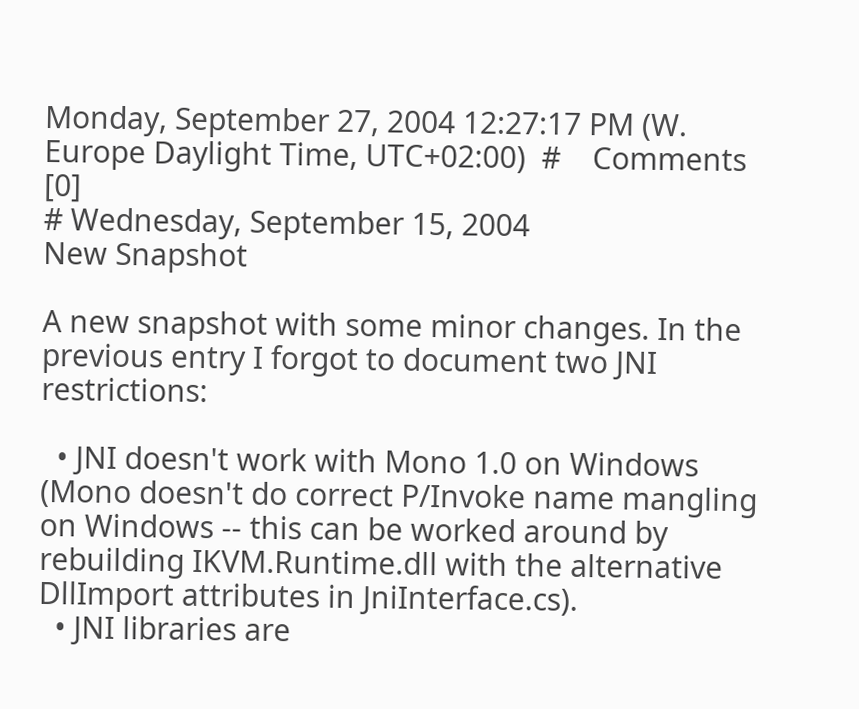Monday, September 27, 2004 12:27:17 PM (W. Europe Daylight Time, UTC+02:00)  #    Comments [0]
# Wednesday, September 15, 2004
New Snapshot

A new snapshot with some minor changes. In the previous entry I forgot to document two JNI restrictions:

  • JNI doesn't work with Mono 1.0 on Windows (Mono doesn't do correct P/Invoke name mangling on Windows -- this can be worked around by rebuilding IKVM.Runtime.dll with the alternative DllImport attributes in JniInterface.cs).
  • JNI libraries are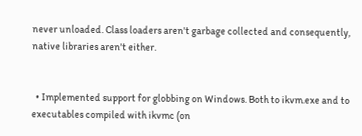never unloaded. Class loaders aren't garbage collected and consequently, native libraries aren't either.


  • Implemented support for globbing on Windows. Both to ikvm.exe and to executables compiled with ikvmc (on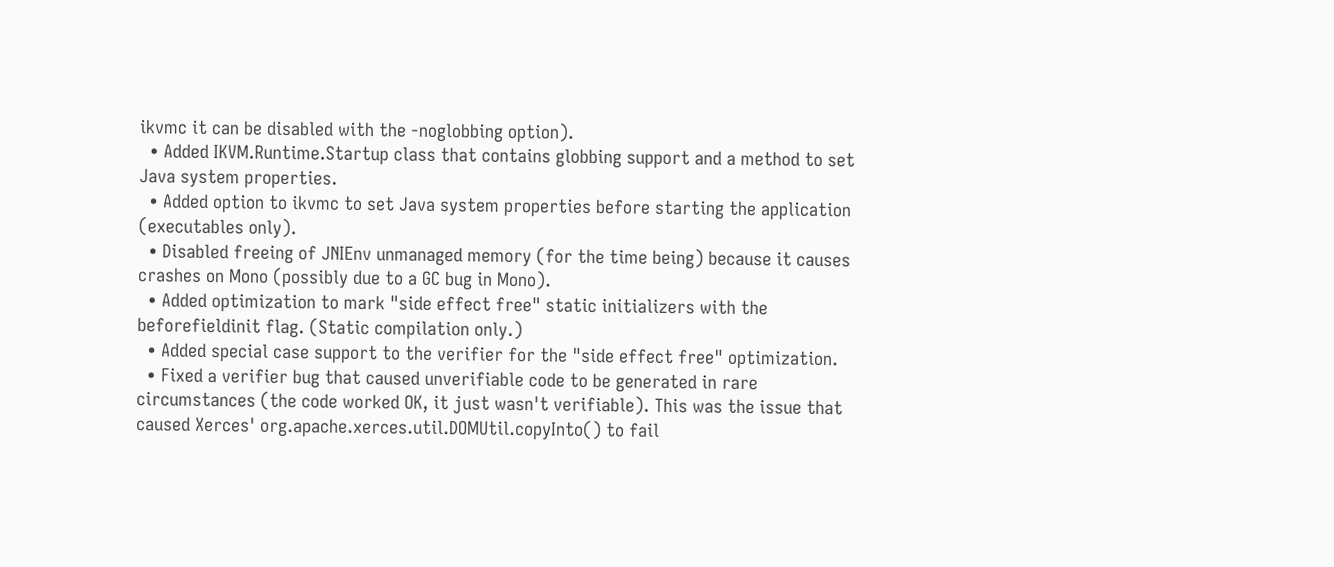ikvmc it can be disabled with the -noglobbing option).
  • Added IKVM.Runtime.Startup class that contains globbing support and a method to set Java system properties.
  • Added option to ikvmc to set Java system properties before starting the application (executables only).
  • Disabled freeing of JNIEnv unmanaged memory (for the time being) because it causes crashes on Mono (possibly due to a GC bug in Mono).
  • Added optimization to mark "side effect free" static initializers with the beforefieldinit flag. (Static compilation only.)
  • Added special case support to the verifier for the "side effect free" optimization.
  • Fixed a verifier bug that caused unverifiable code to be generated in rare circumstances (the code worked OK, it just wasn't verifiable). This was the issue that caused Xerces' org.apache.xerces.util.DOMUtil.copyInto() to fail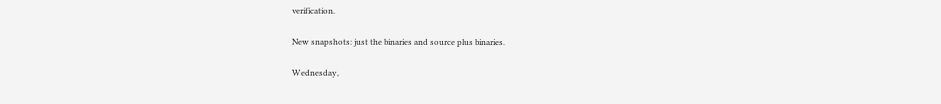verification.

New snapshots: just the binaries and source plus binaries.

Wednesday,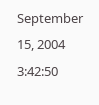September 15, 2004 3:42:50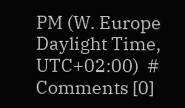PM (W. Europe Daylight Time, UTC+02:00)  #    Comments [0]